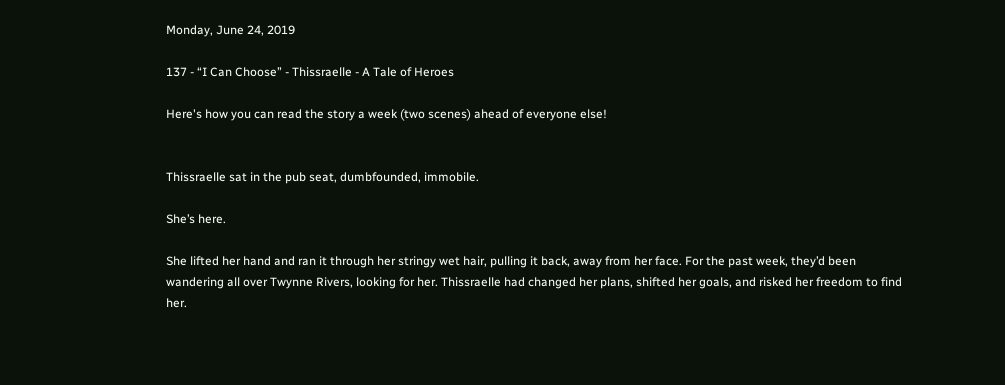Monday, June 24, 2019

137 - “I Can Choose” - Thissraelle - A Tale of Heroes

Here's how you can read the story a week (two scenes) ahead of everyone else!


Thissraelle sat in the pub seat, dumbfounded, immobile.

She’s here.

She lifted her hand and ran it through her stringy wet hair, pulling it back, away from her face. For the past week, they’d been wandering all over Twynne Rivers, looking for her. Thissraelle had changed her plans, shifted her goals, and risked her freedom to find her.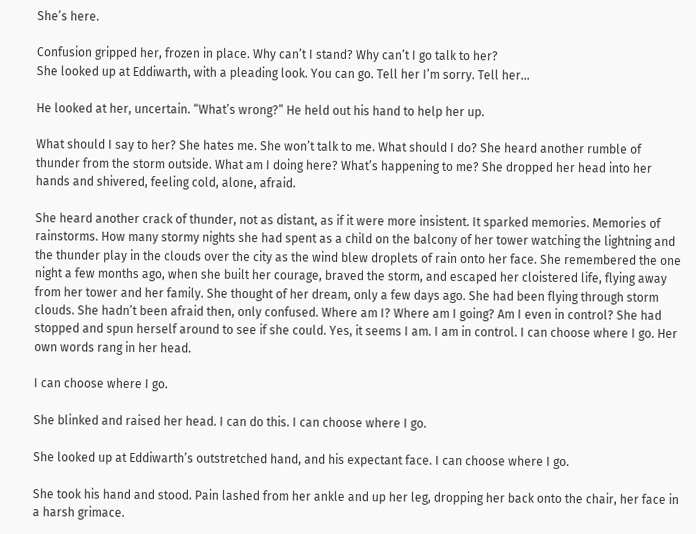She’s here.

Confusion gripped her, frozen in place. Why can’t I stand? Why can’t I go talk to her?
She looked up at Eddiwarth, with a pleading look. You can go. Tell her I’m sorry. Tell her...

He looked at her, uncertain. “What’s wrong?” He held out his hand to help her up.

What should I say to her? She hates me. She won’t talk to me. What should I do? She heard another rumble of thunder from the storm outside. What am I doing here? What’s happening to me? She dropped her head into her hands and shivered, feeling cold, alone, afraid.

She heard another crack of thunder, not as distant, as if it were more insistent. It sparked memories. Memories of rainstorms. How many stormy nights she had spent as a child on the balcony of her tower watching the lightning and the thunder play in the clouds over the city as the wind blew droplets of rain onto her face. She remembered the one night a few months ago, when she built her courage, braved the storm, and escaped her cloistered life, flying away from her tower and her family. She thought of her dream, only a few days ago. She had been flying through storm clouds. She hadn’t been afraid then, only confused. Where am I? Where am I going? Am I even in control? She had stopped and spun herself around to see if she could. Yes, it seems I am. I am in control. I can choose where I go. Her own words rang in her head.

I can choose where I go.

She blinked and raised her head. I can do this. I can choose where I go.

She looked up at Eddiwarth’s outstretched hand, and his expectant face. I can choose where I go.

She took his hand and stood. Pain lashed from her ankle and up her leg, dropping her back onto the chair, her face in a harsh grimace.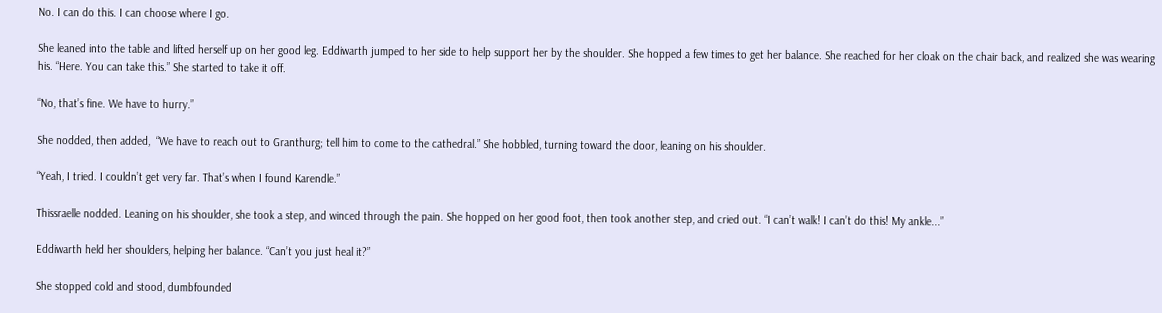No. I can do this. I can choose where I go.

She leaned into the table and lifted herself up on her good leg. Eddiwarth jumped to her side to help support her by the shoulder. She hopped a few times to get her balance. She reached for her cloak on the chair back, and realized she was wearing his. “Here. You can take this.” She started to take it off.

“No, that’s fine. We have to hurry.”

She nodded, then added,  “We have to reach out to Granthurg; tell him to come to the cathedral.” She hobbled, turning toward the door, leaning on his shoulder.

“Yeah, I tried. I couldn’t get very far. That’s when I found Karendle.”

Thissraelle nodded. Leaning on his shoulder, she took a step, and winced through the pain. She hopped on her good foot, then took another step, and cried out. “I can’t walk! I can’t do this! My ankle...”

Eddiwarth held her shoulders, helping her balance. “Can’t you just heal it?”

She stopped cold and stood, dumbfounded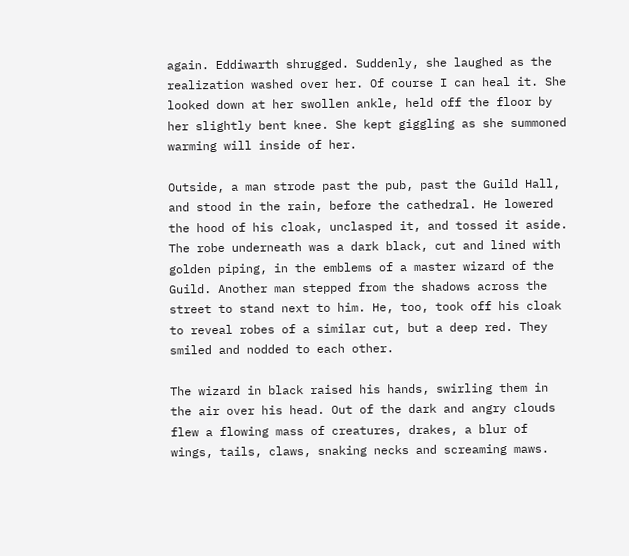again. Eddiwarth shrugged. Suddenly, she laughed as the realization washed over her. Of course I can heal it. She looked down at her swollen ankle, held off the floor by her slightly bent knee. She kept giggling as she summoned warming will inside of her.

Outside, a man strode past the pub, past the Guild Hall, and stood in the rain, before the cathedral. He lowered the hood of his cloak, unclasped it, and tossed it aside. The robe underneath was a dark black, cut and lined with golden piping, in the emblems of a master wizard of the Guild. Another man stepped from the shadows across the street to stand next to him. He, too, took off his cloak to reveal robes of a similar cut, but a deep red. They smiled and nodded to each other.

The wizard in black raised his hands, swirling them in the air over his head. Out of the dark and angry clouds flew a flowing mass of creatures, drakes, a blur of wings, tails, claws, snaking necks and screaming maws.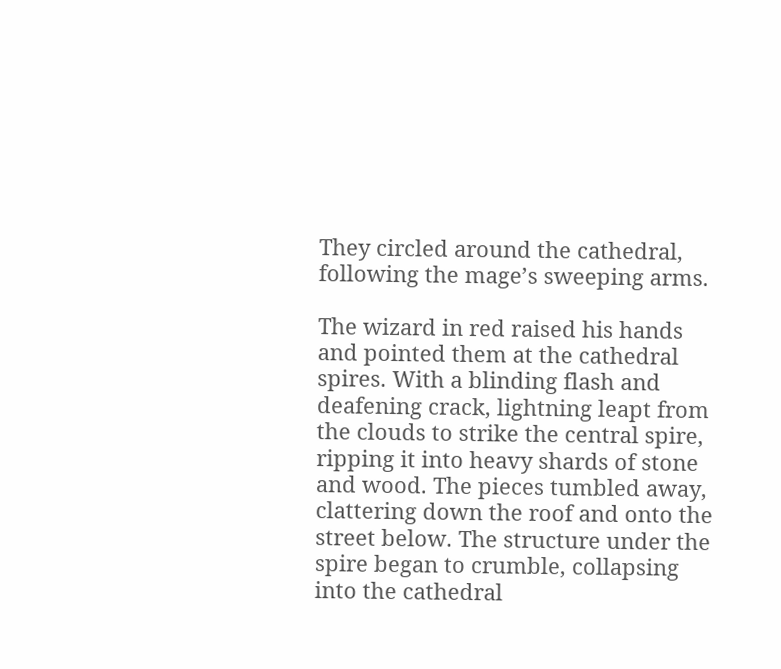They circled around the cathedral, following the mage’s sweeping arms.

The wizard in red raised his hands and pointed them at the cathedral spires. With a blinding flash and deafening crack, lightning leapt from the clouds to strike the central spire, ripping it into heavy shards of stone and wood. The pieces tumbled away, clattering down the roof and onto the street below. The structure under the spire began to crumble, collapsing into the cathedral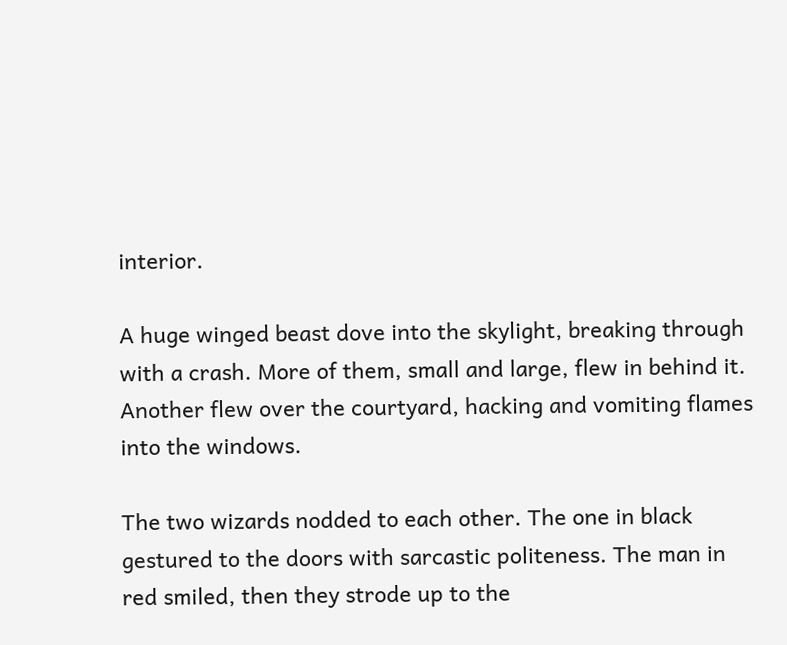interior.

A huge winged beast dove into the skylight, breaking through with a crash. More of them, small and large, flew in behind it. Another flew over the courtyard, hacking and vomiting flames into the windows.

The two wizards nodded to each other. The one in black gestured to the doors with sarcastic politeness. The man in red smiled, then they strode up to the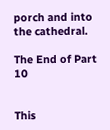porch and into the cathedral.

The End of Part 10


This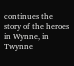continues the story of the heroes in Wynne, in Twynne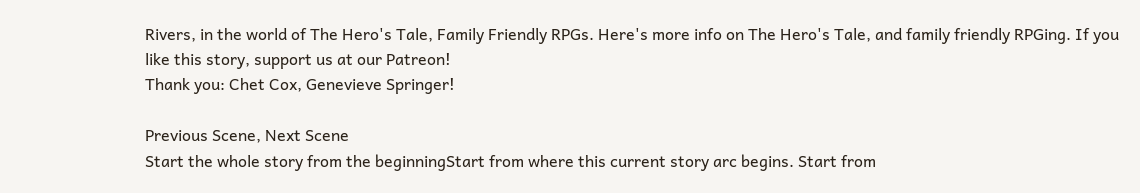Rivers, in the world of The Hero's Tale, Family Friendly RPGs. Here's more info on The Hero's Tale, and family friendly RPGing. If you like this story, support us at our Patreon!
Thank you: Chet Cox, Genevieve Springer!

Previous Scene, Next Scene
Start the whole story from the beginningStart from where this current story arc begins. Start from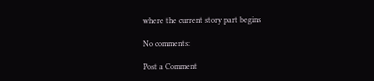where the current story part begins

No comments:

Post a Comment